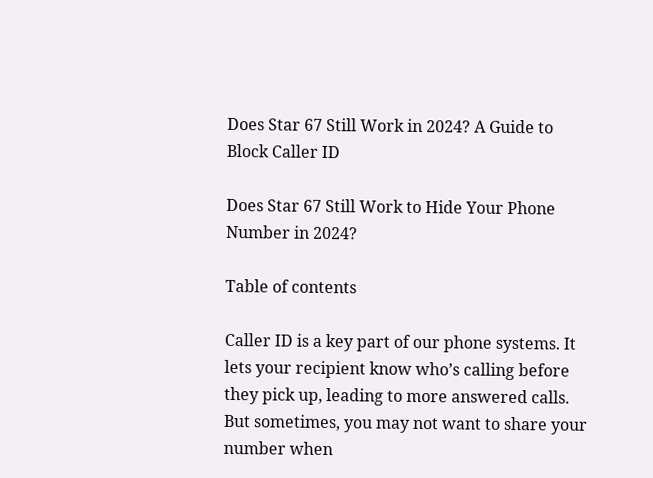Does Star 67 Still Work in 2024? A Guide to Block Caller ID

Does Star 67 Still Work to Hide Your Phone Number in 2024?

Table of contents

Caller ID is a key part of our phone systems. It lets your recipient know who’s calling before they pick up, leading to more answered calls. But sometimes, you may not want to share your number when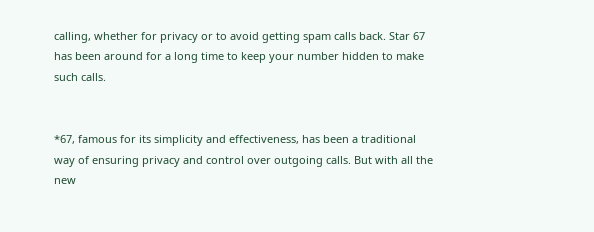calling, whether for privacy or to avoid getting spam calls back. Star 67 has been around for a long time to keep your number hidden to make such calls.


*67, famous for its simplicity and effectiveness, has been a traditional way of ensuring privacy and control over outgoing calls. But with all the new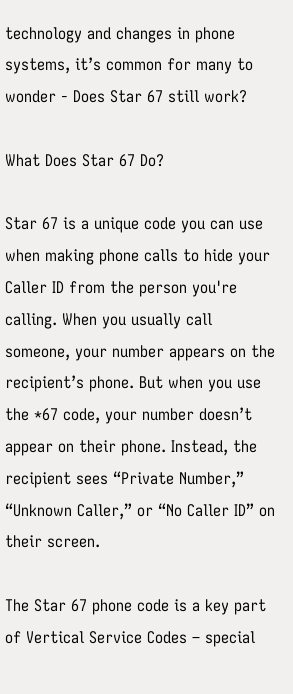technology and changes in phone systems, it’s common for many to wonder - Does Star 67 still work?

What Does Star 67 Do?

Star 67 is a unique code you can use when making phone calls to hide your Caller ID from the person you're calling. When you usually call someone, your number appears on the recipient’s phone. But when you use the *67 code, your number doesn’t appear on their phone. Instead, the recipient sees “Private Number,” “Unknown Caller,” or “No Caller ID” on their screen.

The Star 67 phone code is a key part of Vertical Service Codes – special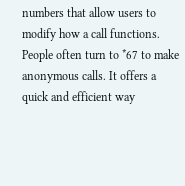numbers that allow users to modify how a call functions. People often turn to *67 to make anonymous calls. It offers a quick and efficient way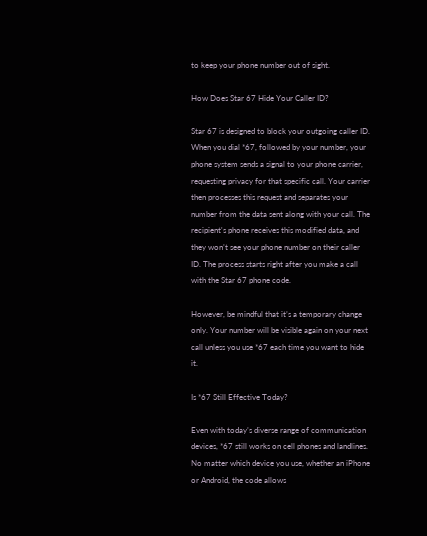to keep your phone number out of sight.

How Does Star 67 Hide Your Caller ID?

Star 67 is designed to block your outgoing caller ID. When you dial *67, followed by your number, your phone system sends a signal to your phone carrier, requesting privacy for that specific call. Your carrier then processes this request and separates your number from the data sent along with your call. The recipient's phone receives this modified data, and they won’t see your phone number on their caller ID. The process starts right after you make a call with the Star 67 phone code.

However, be mindful that it’s a temporary change only. Your number will be visible again on your next call unless you use *67 each time you want to hide it.

Is *67 Still Effective Today?

Even with today’s diverse range of communication devices, *67 still works on cell phones and landlines. No matter which device you use, whether an iPhone or Android, the code allows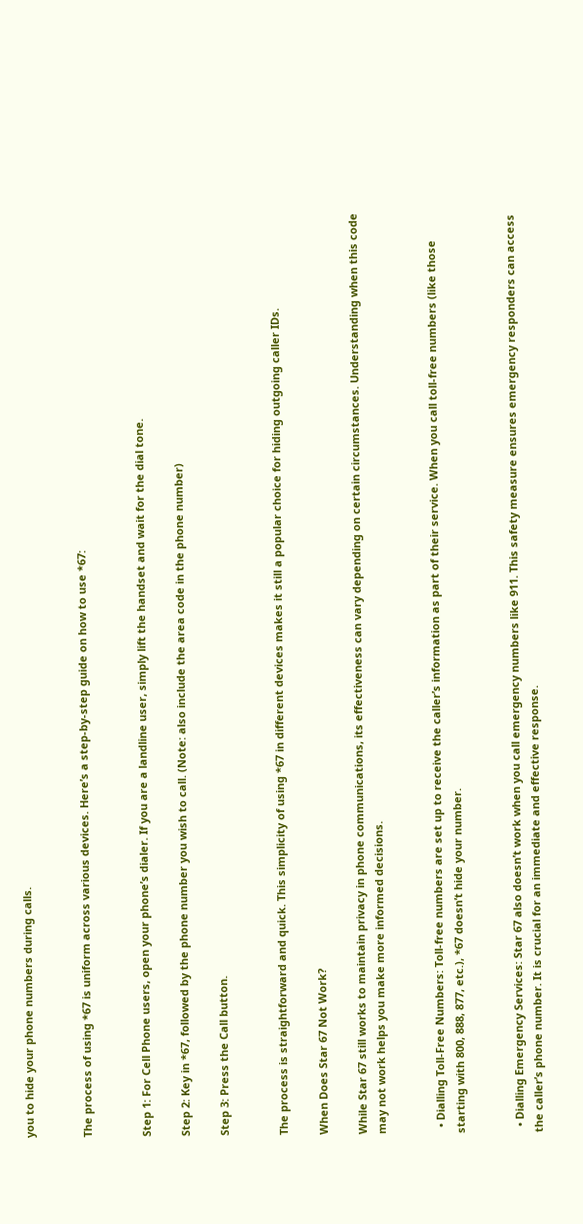you to hide your phone numbers during calls.


The process of using *67 is uniform across various devices. Here’s a step-by-step guide on how to use *67:


Step 1: For Cell Phone users, open your phone’s dialer. If you are a landline user, simply lift the handset and wait for the dial tone.

Step 2: Key in *67, followed by the phone number you wish to call. (Note: also include the area code in the phone number)

Step 3: Press the Call button.


The process is straightforward and quick. This simplicity of using *67 in different devices makes it still a popular choice for hiding outgoing caller IDs.

When Does Star 67 Not Work?

While Star 67 still works to maintain privacy in phone communications, its effectiveness can vary depending on certain circumstances. Understanding when this code may not work helps you make more informed decisions.


  • Dialling Toll-Free Numbers: Toll-free numbers are set up to receive the caller’s information as part of their service. When you call toll-free numbers (like those starting with 800, 888, 877, etc.), *67 doesn’t hide your number.


  • Dialling Emergency Services: Star 67 also doesn’t work when you call emergency numbers like 911. This safety measure ensures emergency responders can access the caller’s phone number. It is crucial for an immediate and effective response.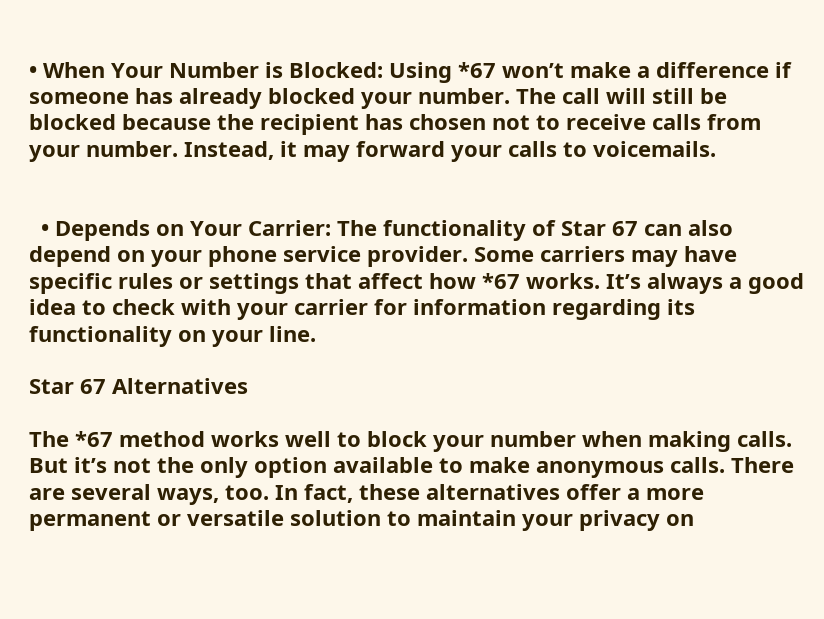• When Your Number is Blocked: Using *67 won’t make a difference if someone has already blocked your number. The call will still be blocked because the recipient has chosen not to receive calls from your number. Instead, it may forward your calls to voicemails.


  • Depends on Your Carrier: The functionality of Star 67 can also depend on your phone service provider. Some carriers may have specific rules or settings that affect how *67 works. It’s always a good idea to check with your carrier for information regarding its functionality on your line.

Star 67 Alternatives

The *67 method works well to block your number when making calls. But it’s not the only option available to make anonymous calls. There are several ways, too. In fact, these alternatives offer a more permanent or versatile solution to maintain your privacy on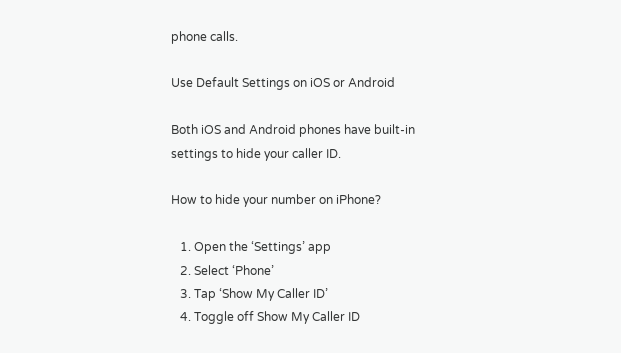phone calls.

Use Default Settings on iOS or Android

Both iOS and Android phones have built-in settings to hide your caller ID.

How to hide your number on iPhone?

   1. Open the ‘Settings’ app
   2. Select ‘Phone’
   3. Tap ‘Show My Caller ID’
   4. Toggle off Show My Caller ID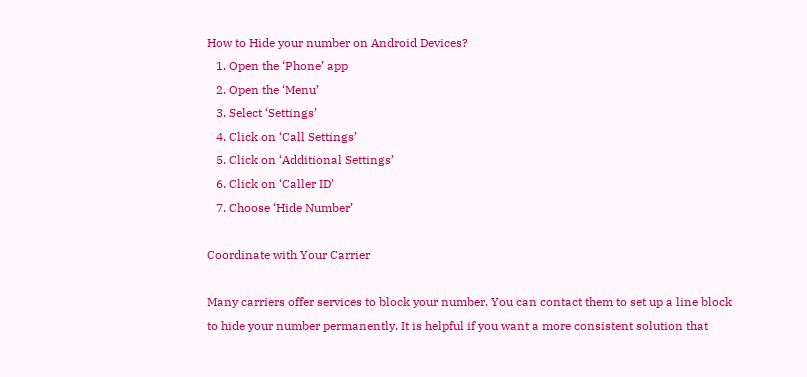How to Hide your number on Android Devices?
   1. Open the ‘Phone’ app
   2. Open the ‘Menu’
   3. Select ‘Settings’
   4. Click on ‘Call Settings’
   5. Click on ‘Additional Settings’
   6. Click on ‘Caller ID’
   7. Choose ‘Hide Number’

Coordinate with Your Carrier

Many carriers offer services to block your number. You can contact them to set up a line block to hide your number permanently. It is helpful if you want a more consistent solution that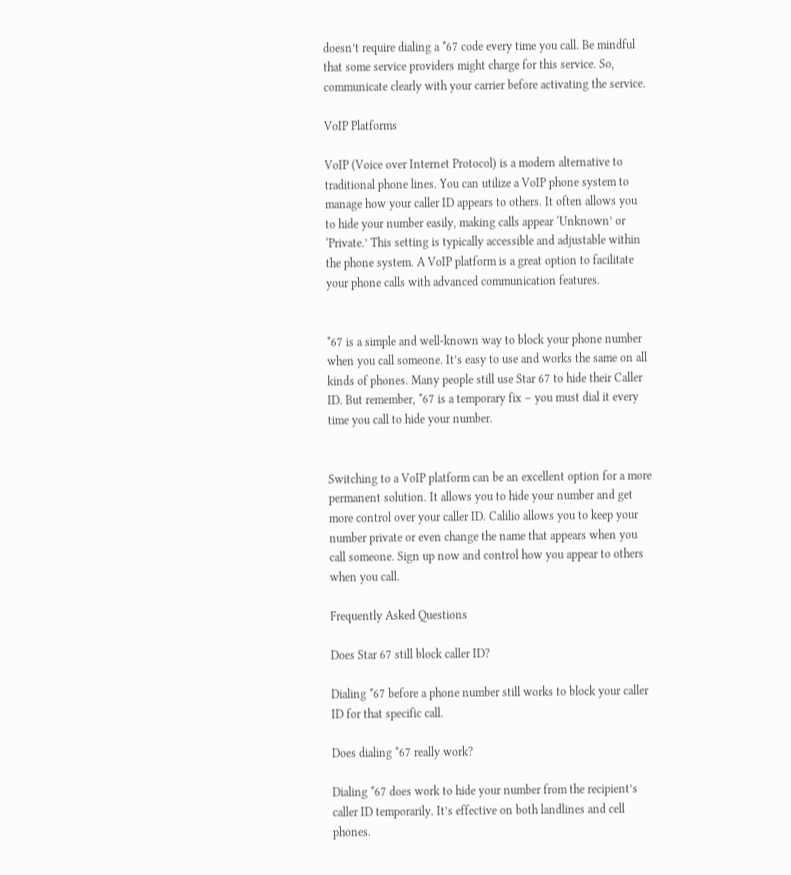doesn’t require dialing a *67 code every time you call. Be mindful that some service providers might charge for this service. So, communicate clearly with your carrier before activating the service.

VoIP Platforms

VoIP (Voice over Internet Protocol) is a modern alternative to traditional phone lines. You can utilize a VoIP phone system to manage how your caller ID appears to others. It often allows you to hide your number easily, making calls appear ‘Unknown’ or ‘Private.’ This setting is typically accessible and adjustable within the phone system. A VoIP platform is a great option to facilitate your phone calls with advanced communication features.


*67 is a simple and well-known way to block your phone number when you call someone. It’s easy to use and works the same on all kinds of phones. Many people still use Star 67 to hide their Caller ID. But remember, *67 is a temporary fix – you must dial it every time you call to hide your number.


Switching to a VoIP platform can be an excellent option for a more permanent solution. It allows you to hide your number and get more control over your caller ID. Calilio allows you to keep your number private or even change the name that appears when you call someone. Sign up now and control how you appear to others when you call.

Frequently Asked Questions

Does Star 67 still block caller ID?

Dialing *67 before a phone number still works to block your caller ID for that specific call.

Does dialing *67 really work?

Dialing *67 does work to hide your number from the recipient’s caller ID temporarily. It’s effective on both landlines and cell phones.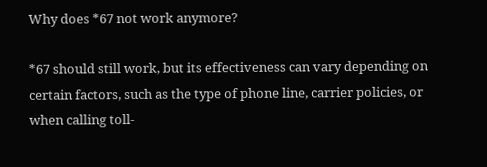Why does *67 not work anymore?

*67 should still work, but its effectiveness can vary depending on certain factors, such as the type of phone line, carrier policies, or when calling toll-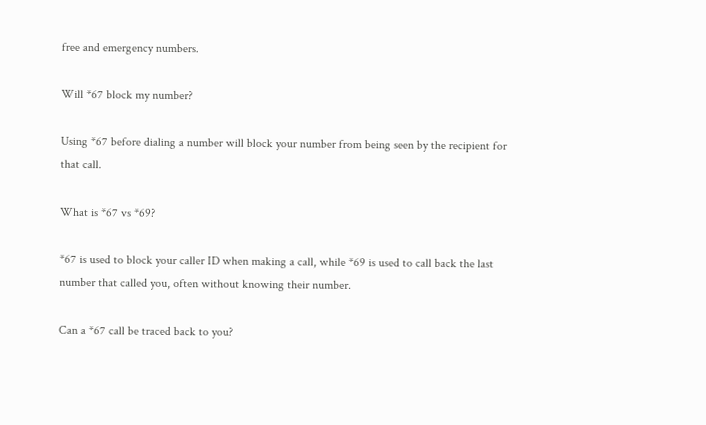free and emergency numbers.

Will *67 block my number?

Using *67 before dialing a number will block your number from being seen by the recipient for that call.

What is *67 vs *69?

*67 is used to block your caller ID when making a call, while *69 is used to call back the last number that called you, often without knowing their number.

Can a *67 call be traced back to you?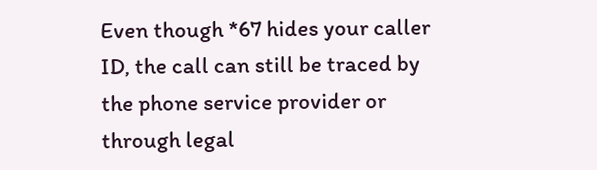Even though *67 hides your caller ID, the call can still be traced by the phone service provider or through legal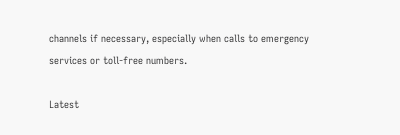channels if necessary, especially when calls to emergency services or toll-free numbers.

Latest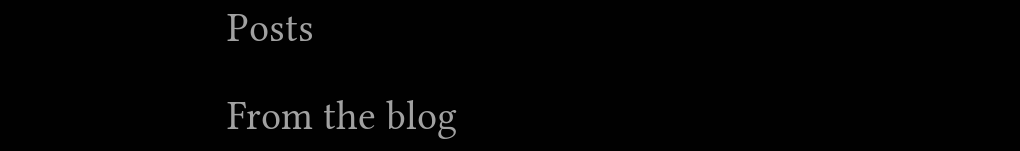Posts

From the blog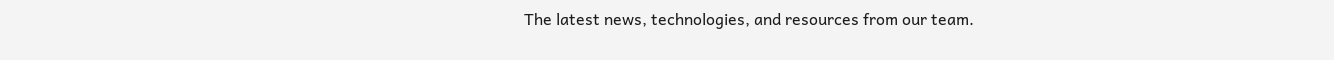The latest news, technologies, and resources from our team.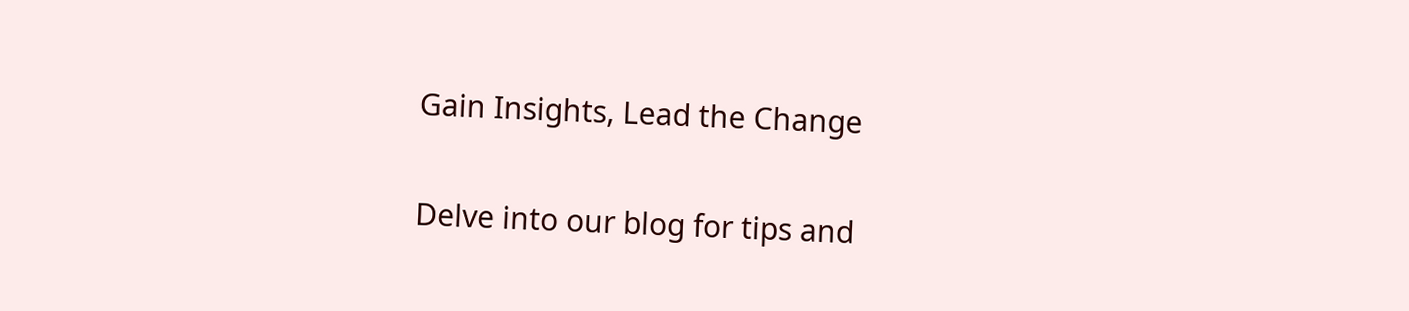Gain Insights, Lead the Change

Delve into our blog for tips and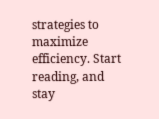strategies to maximize efficiency. Start reading, and stay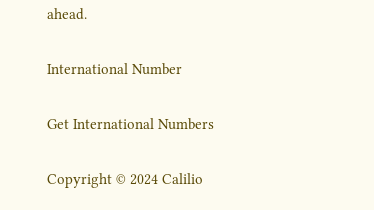ahead.

International Number

Get International Numbers

Copyright © 2024 Calilio